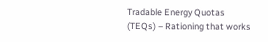Tradable Energy Quotas (TEQs) – Rationing that works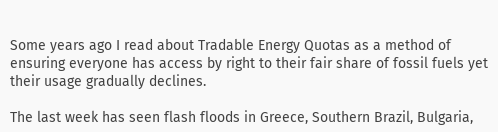Some years ago I read about Tradable Energy Quotas as a method of ensuring everyone has access by right to their fair share of fossil fuels yet their usage gradually declines.

The last week has seen flash floods in Greece, Southern Brazil, Bulgaria,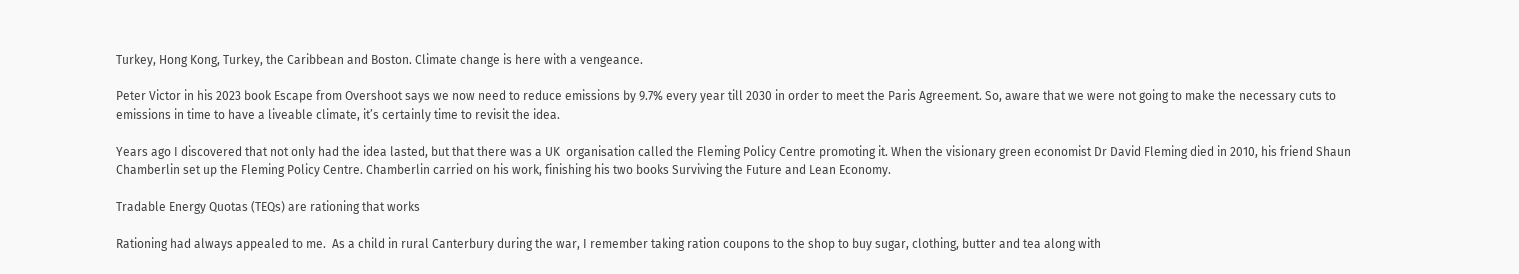Turkey, Hong Kong, Turkey, the Caribbean and Boston. Climate change is here with a vengeance.

Peter Victor in his 2023 book Escape from Overshoot says we now need to reduce emissions by 9.7% every year till 2030 in order to meet the Paris Agreement. So, aware that we were not going to make the necessary cuts to emissions in time to have a liveable climate, it’s certainly time to revisit the idea.

Years ago I discovered that not only had the idea lasted, but that there was a UK  organisation called the Fleming Policy Centre promoting it. When the visionary green economist Dr David Fleming died in 2010, his friend Shaun Chamberlin set up the Fleming Policy Centre. Chamberlin carried on his work, finishing his two books Surviving the Future and Lean Economy.

Tradable Energy Quotas (TEQs) are rationing that works

Rationing had always appealed to me.  As a child in rural Canterbury during the war, I remember taking ration coupons to the shop to buy sugar, clothing, butter and tea along with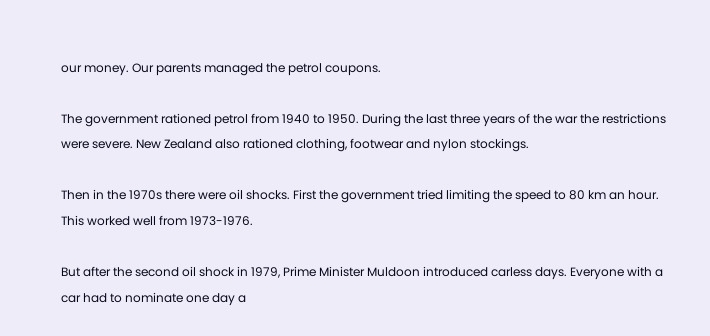our money. Our parents managed the petrol coupons.

The government rationed petrol from 1940 to 1950. During the last three years of the war the restrictions were severe. New Zealand also rationed clothing, footwear and nylon stockings.

Then in the 1970s there were oil shocks. First the government tried limiting the speed to 80 km an hour. This worked well from 1973-1976.

But after the second oil shock in 1979, Prime Minister Muldoon introduced carless days. Everyone with a car had to nominate one day a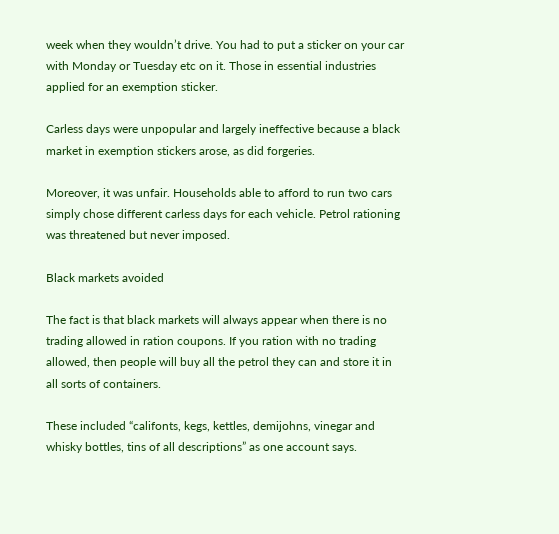week when they wouldn’t drive. You had to put a sticker on your car with Monday or Tuesday etc on it. Those in essential industries applied for an exemption sticker.

Carless days were unpopular and largely ineffective because a black market in exemption stickers arose, as did forgeries.

Moreover, it was unfair. Households able to afford to run two cars simply chose different carless days for each vehicle. Petrol rationing was threatened but never imposed.

Black markets avoided

The fact is that black markets will always appear when there is no trading allowed in ration coupons. If you ration with no trading allowed, then people will buy all the petrol they can and store it in all sorts of containers.

These included “califonts, kegs, kettles, demijohns, vinegar and whisky bottles, tins of all descriptions” as one account says.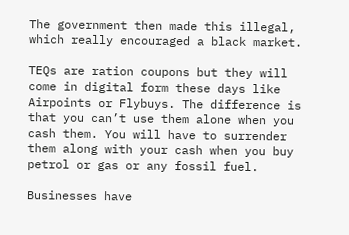The government then made this illegal, which really encouraged a black market.

TEQs are ration coupons but they will come in digital form these days like Airpoints or Flybuys. The difference is that you can’t use them alone when you cash them. You will have to surrender them along with your cash when you buy petrol or gas or any fossil fuel.

Businesses have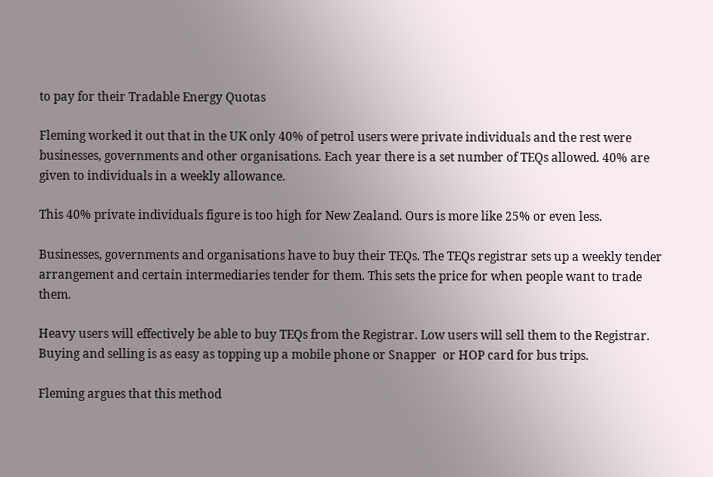to pay for their Tradable Energy Quotas

Fleming worked it out that in the UK only 40% of petrol users were private individuals and the rest were businesses, governments and other organisations. Each year there is a set number of TEQs allowed. 40% are given to individuals in a weekly allowance.

This 40% private individuals figure is too high for New Zealand. Ours is more like 25% or even less.

Businesses, governments and organisations have to buy their TEQs. The TEQs registrar sets up a weekly tender arrangement and certain intermediaries tender for them. This sets the price for when people want to trade them.

Heavy users will effectively be able to buy TEQs from the Registrar. Low users will sell them to the Registrar. Buying and selling is as easy as topping up a mobile phone or Snapper  or HOP card for bus trips.

Fleming argues that this method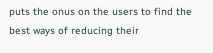puts the onus on the users to find the best ways of reducing their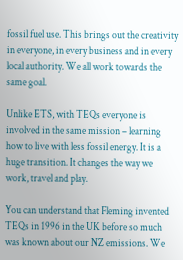fossil fuel use. This brings out the creativity in everyone, in every business and in every local authority. We all work towards the same goal.

Unlike ETS, with TEQs everyone is involved in the same mission – learning how to live with less fossil energy. It is a huge transition. It changes the way we work, travel and play.

You can understand that Fleming invented TEQs in 1996 in the UK before so much was known about our NZ emissions. We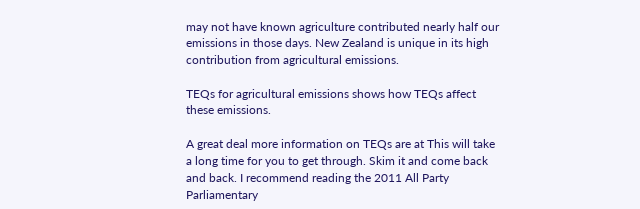may not have known agriculture contributed nearly half our emissions in those days. New Zealand is unique in its high contribution from agricultural emissions.

TEQs for agricultural emissions shows how TEQs affect these emissions.

A great deal more information on TEQs are at This will take a long time for you to get through. Skim it and come back and back. I recommend reading the 2011 All Party Parliamentary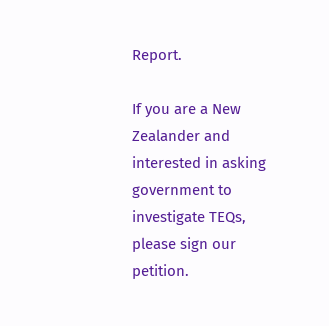Report.

If you are a New Zealander and interested in asking government to investigate TEQs, please sign our petition.